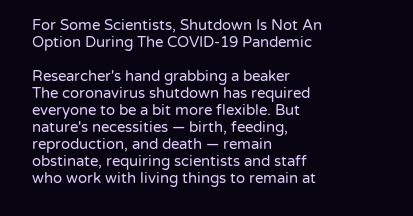For Some Scientists, Shutdown Is Not An Option During The COVID-19 Pandemic

Researcher's hand grabbing a beaker
The coronavirus shutdown has required everyone to be a bit more flexible. But nature's necessities — birth, feeding, reproduction, and death — remain obstinate, requiring scientists and staff who work with living things to remain at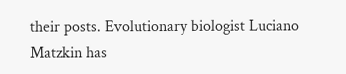their posts. Evolutionary biologist Luciano Matzkin has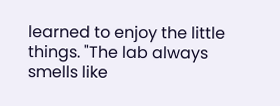learned to enjoy the little things. "The lab always smells like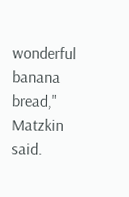wonderful banana bread," Matzkin said.